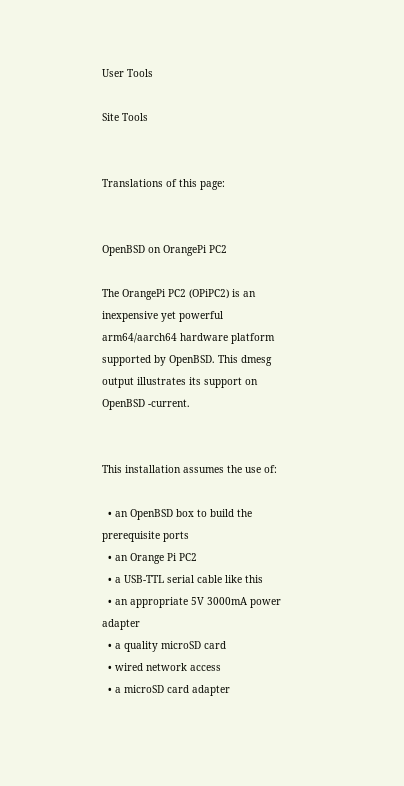User Tools

Site Tools


Translations of this page:


OpenBSD on OrangePi PC2

The OrangePi PC2 (OPiPC2) is an inexpensive yet powerful arm64/aarch64 hardware platform supported by OpenBSD. This dmesg output illustrates its support on OpenBSD -current.


This installation assumes the use of:

  • an OpenBSD box to build the prerequisite ports
  • an Orange Pi PC2
  • a USB-TTL serial cable like this
  • an appropriate 5V 3000mA power adapter
  • a quality microSD card
  • wired network access
  • a microSD card adapter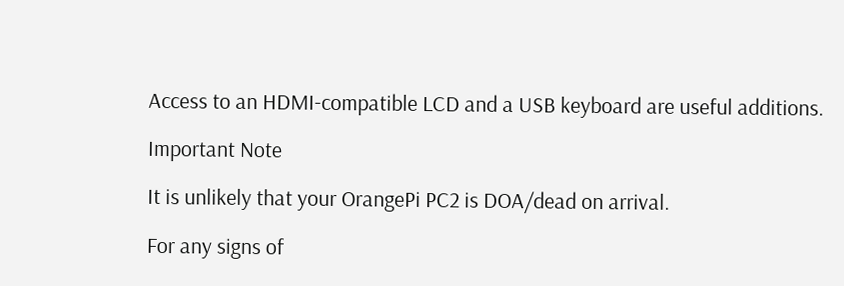Access to an HDMI-compatible LCD and a USB keyboard are useful additions.

Important Note

It is unlikely that your OrangePi PC2 is DOA/dead on arrival.

For any signs of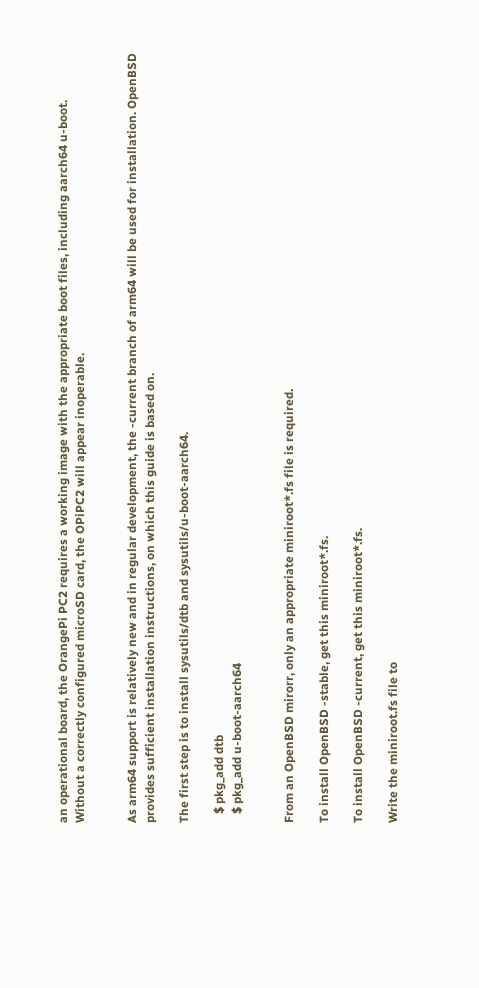an operational board, the OrangePi PC2 requires a working image with the appropriate boot files, including aarch64 u-boot. Without a correctly configured microSD card, the OPiPC2 will appear inoperable.


As arm64 support is relatively new and in regular development, the -current branch of arm64 will be used for installation. OpenBSD provides sufficient installation instructions, on which this guide is based on.

The first step is to install sysutils/dtb and sysutils/u-boot-aarch64.

   $ pkg_add dtb
   $ pkg_add u-boot-aarch64


From an OpenBSD mirorr, only an appropriate miniroot*.fs file is required.

To install OpenBSD -stable, get this miniroot*.fs.

To install OpenBSD -current, get this miniroot*.fs.

Write the miniroot.fs file to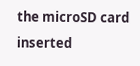the microSD card inserted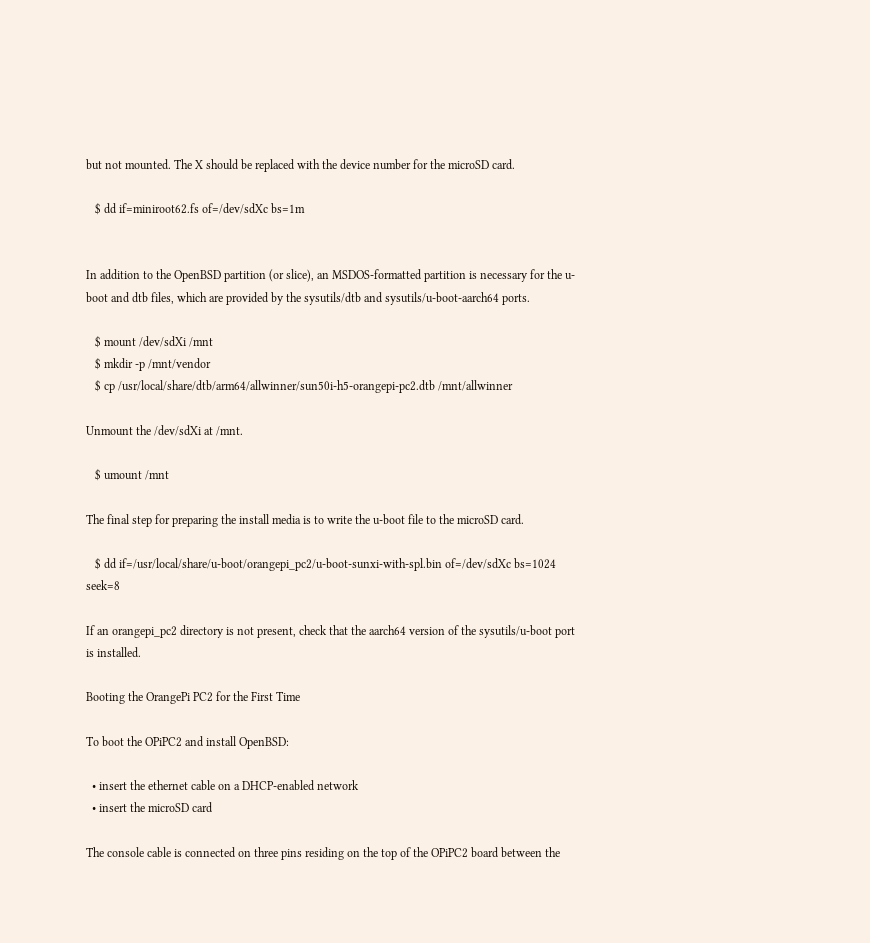but not mounted. The X should be replaced with the device number for the microSD card.

   $ dd if=miniroot62.fs of=/dev/sdXc bs=1m


In addition to the OpenBSD partition (or slice), an MSDOS-formatted partition is necessary for the u-boot and dtb files, which are provided by the sysutils/dtb and sysutils/u-boot-aarch64 ports.

   $ mount /dev/sdXi /mnt
   $ mkdir -p /mnt/vendor
   $ cp /usr/local/share/dtb/arm64/allwinner/sun50i-h5-orangepi-pc2.dtb /mnt/allwinner

Unmount the /dev/sdXi at /mnt.

   $ umount /mnt

The final step for preparing the install media is to write the u-boot file to the microSD card.

   $ dd if=/usr/local/share/u-boot/orangepi_pc2/u-boot-sunxi-with-spl.bin of=/dev/sdXc bs=1024 seek=8

If an orangepi_pc2 directory is not present, check that the aarch64 version of the sysutils/u-boot port is installed.

Booting the OrangePi PC2 for the First Time

To boot the OPiPC2 and install OpenBSD:

  • insert the ethernet cable on a DHCP-enabled network
  • insert the microSD card

The console cable is connected on three pins residing on the top of the OPiPC2 board between the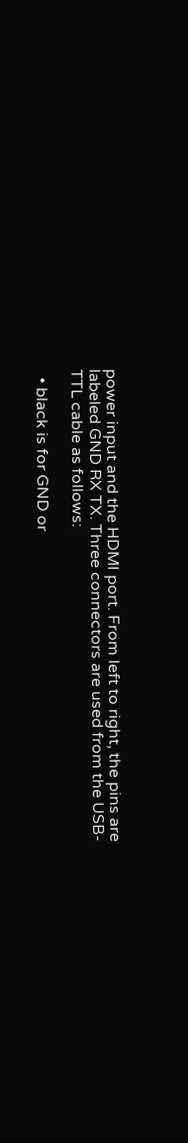power input and the HDMI port. From left to right, the pins are labeled GND RX TX. Three connectors are used from the USB-TTL cable as follows:

  • black is for GND or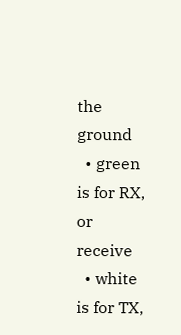the ground
  • green is for RX, or receive
  • white is for TX,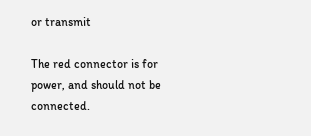or transmit

The red connector is for power, and should not be connected.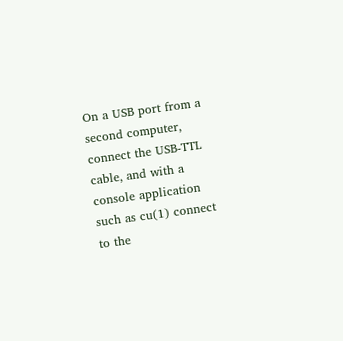On a USB port from a second computer, connect the USB-TTL cable, and with a console application such as cu(1) connect to the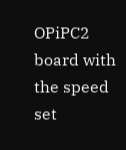OPiPC2 board with the speed set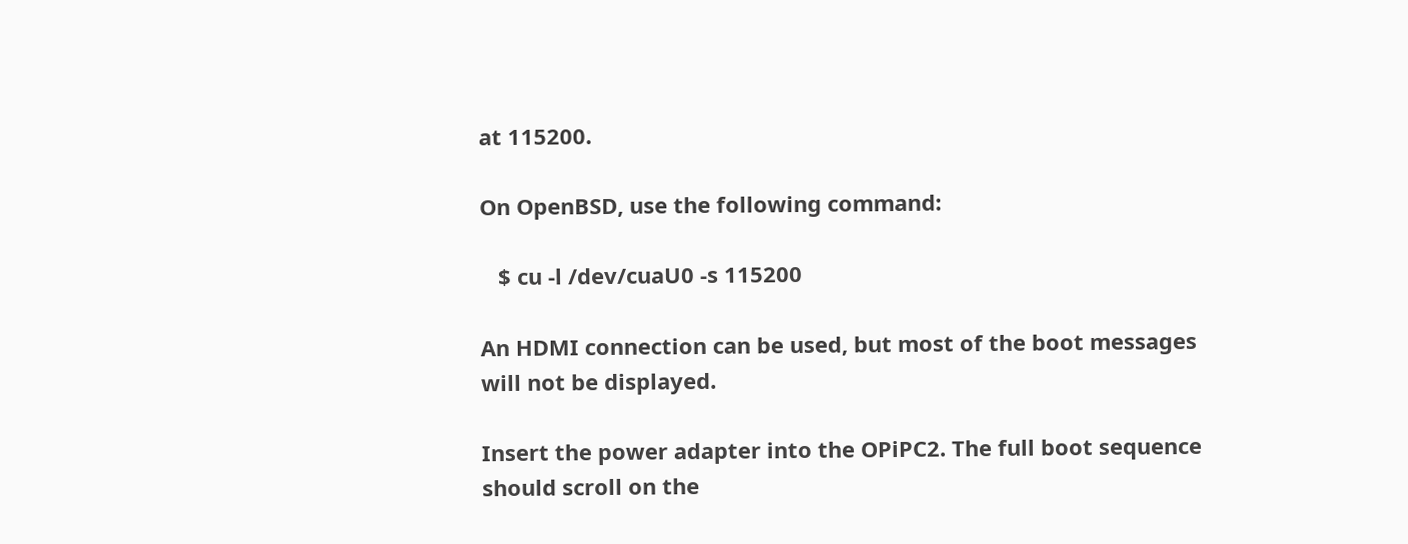at 115200.

On OpenBSD, use the following command:

   $ cu -l /dev/cuaU0 -s 115200

An HDMI connection can be used, but most of the boot messages will not be displayed.

Insert the power adapter into the OPiPC2. The full boot sequence should scroll on the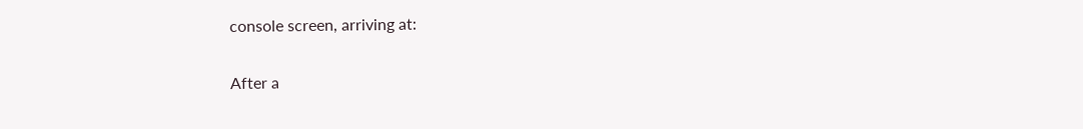console screen, arriving at:


After a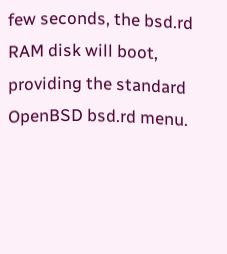few seconds, the bsd.rd RAM disk will boot, providing the standard OpenBSD bsd.rd menu.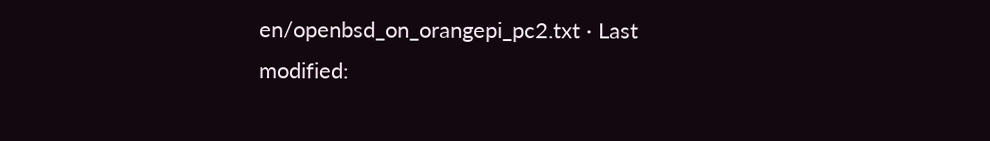en/openbsd_on_orangepi_pc2.txt · Last modified: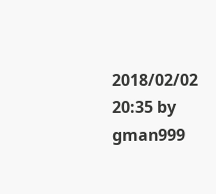2018/02/02 20:35 by gman999